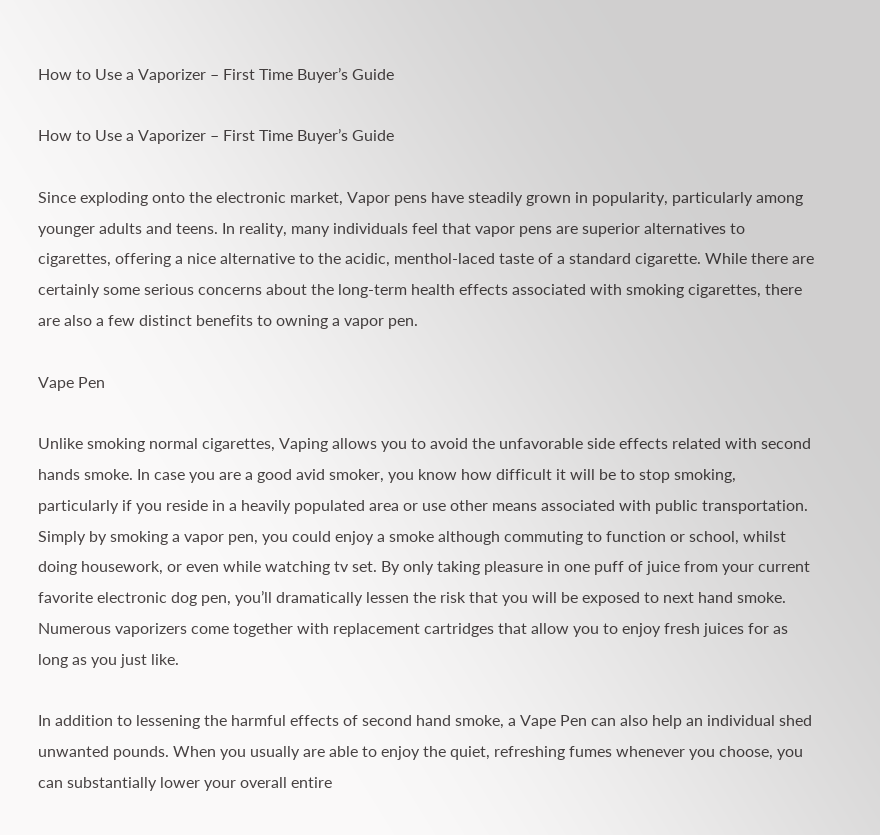How to Use a Vaporizer – First Time Buyer’s Guide

How to Use a Vaporizer – First Time Buyer’s Guide

Since exploding onto the electronic market, Vapor pens have steadily grown in popularity, particularly among younger adults and teens. In reality, many individuals feel that vapor pens are superior alternatives to cigarettes, offering a nice alternative to the acidic, menthol-laced taste of a standard cigarette. While there are certainly some serious concerns about the long-term health effects associated with smoking cigarettes, there are also a few distinct benefits to owning a vapor pen.

Vape Pen

Unlike smoking normal cigarettes, Vaping allows you to avoid the unfavorable side effects related with second hands smoke. In case you are a good avid smoker, you know how difficult it will be to stop smoking, particularly if you reside in a heavily populated area or use other means associated with public transportation. Simply by smoking a vapor pen, you could enjoy a smoke although commuting to function or school, whilst doing housework, or even while watching tv set. By only taking pleasure in one puff of juice from your current favorite electronic dog pen, you’ll dramatically lessen the risk that you will be exposed to next hand smoke. Numerous vaporizers come together with replacement cartridges that allow you to enjoy fresh juices for as long as you just like.

In addition to lessening the harmful effects of second hand smoke, a Vape Pen can also help an individual shed unwanted pounds. When you usually are able to enjoy the quiet, refreshing fumes whenever you choose, you can substantially lower your overall entire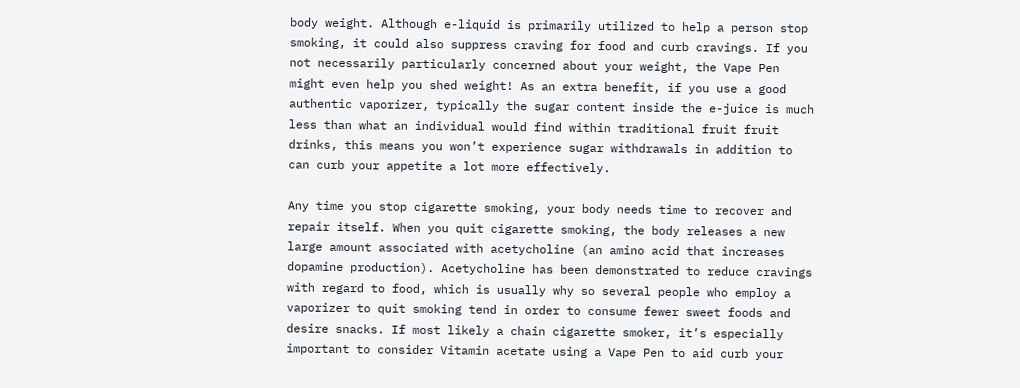body weight. Although e-liquid is primarily utilized to help a person stop smoking, it could also suppress craving for food and curb cravings. If you not necessarily particularly concerned about your weight, the Vape Pen might even help you shed weight! As an extra benefit, if you use a good authentic vaporizer, typically the sugar content inside the e-juice is much less than what an individual would find within traditional fruit fruit drinks, this means you won’t experience sugar withdrawals in addition to can curb your appetite a lot more effectively.

Any time you stop cigarette smoking, your body needs time to recover and repair itself. When you quit cigarette smoking, the body releases a new large amount associated with acetycholine (an amino acid that increases dopamine production). Acetycholine has been demonstrated to reduce cravings with regard to food, which is usually why so several people who employ a vaporizer to quit smoking tend in order to consume fewer sweet foods and desire snacks. If most likely a chain cigarette smoker, it’s especially important to consider Vitamin acetate using a Vape Pen to aid curb your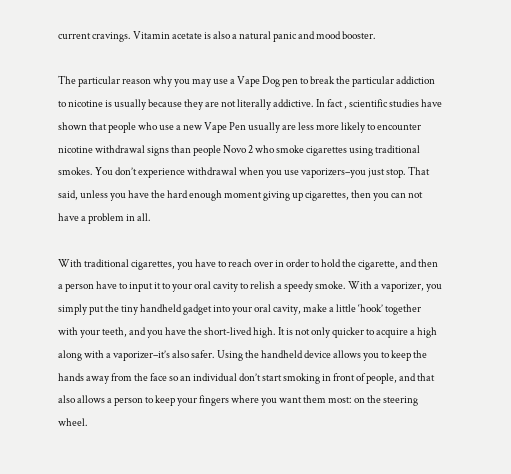current cravings. Vitamin acetate is also a natural panic and mood booster.

The particular reason why you may use a Vape Dog pen to break the particular addiction to nicotine is usually because they are not literally addictive. In fact , scientific studies have shown that people who use a new Vape Pen usually are less more likely to encounter nicotine withdrawal signs than people Novo 2 who smoke cigarettes using traditional smokes. You don’t experience withdrawal when you use vaporizers–you just stop. That said, unless you have the hard enough moment giving up cigarettes, then you can not have a problem in all.

With traditional cigarettes, you have to reach over in order to hold the cigarette, and then a person have to input it to your oral cavity to relish a speedy smoke. With a vaporizer, you simply put the tiny handheld gadget into your oral cavity, make a little ‘hook’ together with your teeth, and you have the short-lived high. It is not only quicker to acquire a high along with a vaporizer–it’s also safer. Using the handheld device allows you to keep the hands away from the face so an individual don’t start smoking in front of people, and that also allows a person to keep your fingers where you want them most: on the steering wheel.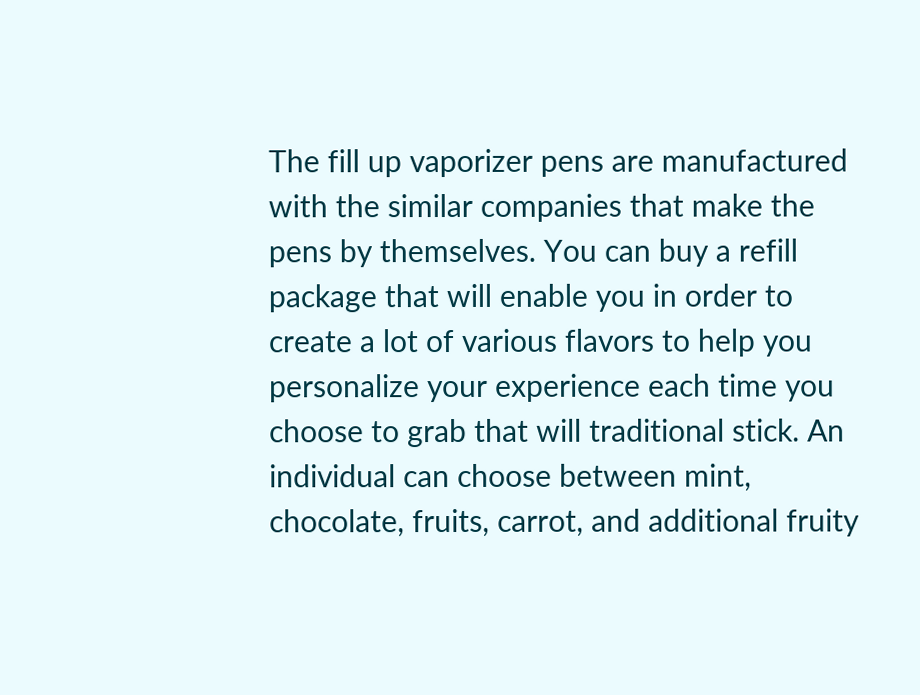The fill up vaporizer pens are manufactured with the similar companies that make the pens by themselves. You can buy a refill package that will enable you in order to create a lot of various flavors to help you personalize your experience each time you choose to grab that will traditional stick. An individual can choose between mint, chocolate, fruits, carrot, and additional fruity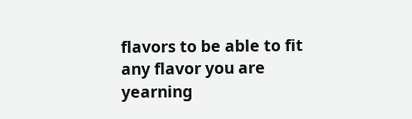flavors to be able to fit any flavor you are yearning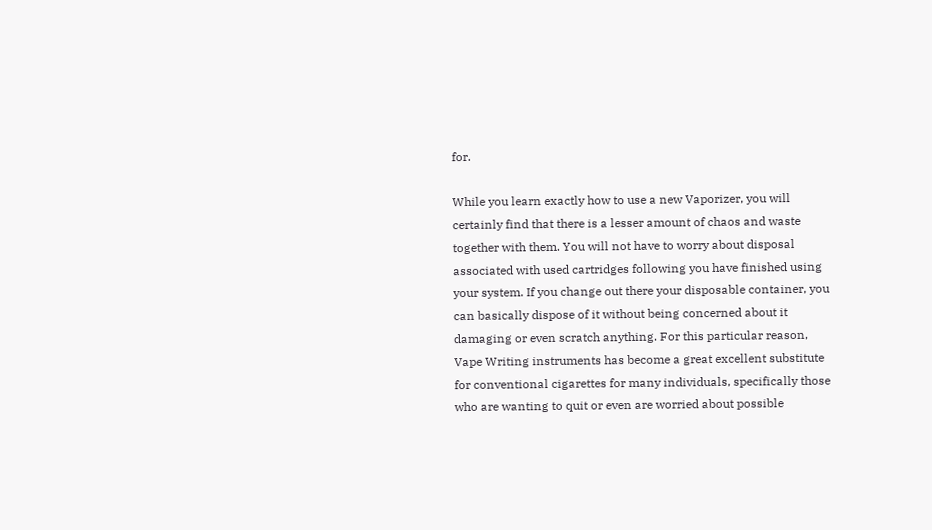for.

While you learn exactly how to use a new Vaporizer, you will certainly find that there is a lesser amount of chaos and waste together with them. You will not have to worry about disposal associated with used cartridges following you have finished using your system. If you change out there your disposable container, you can basically dispose of it without being concerned about it damaging or even scratch anything. For this particular reason, Vape Writing instruments has become a great excellent substitute for conventional cigarettes for many individuals, specifically those who are wanting to quit or even are worried about possible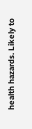health hazards. Likely to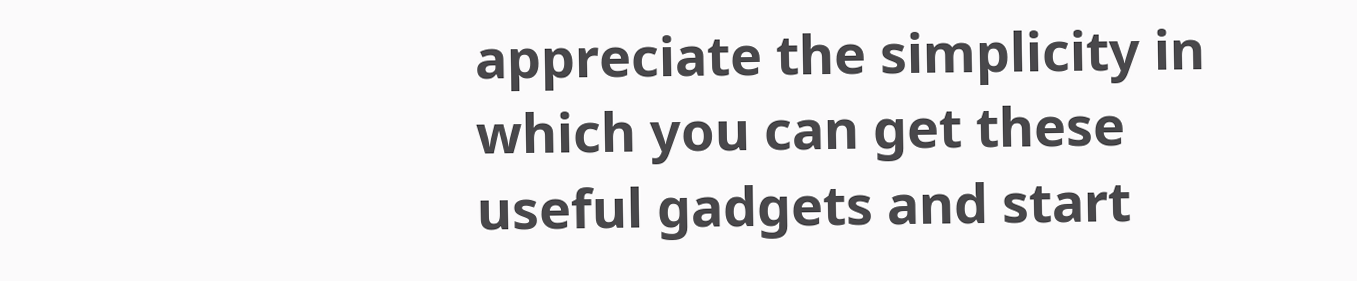appreciate the simplicity in which you can get these useful gadgets and start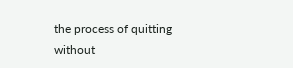the process of quitting without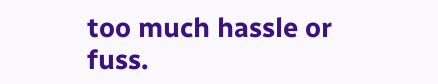too much hassle or fuss.